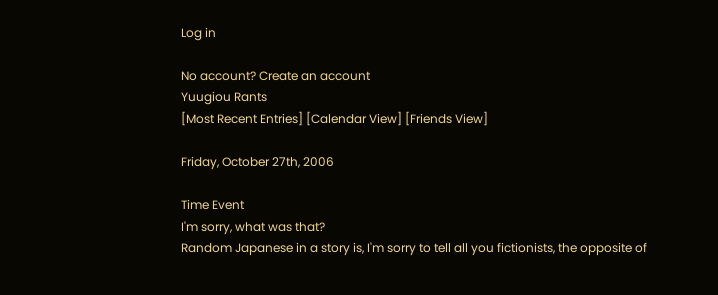Log in

No account? Create an account
Yuugiou Rants
[Most Recent Entries] [Calendar View] [Friends View]

Friday, October 27th, 2006

Time Event
I'm sorry, what was that?
Random Japanese in a story is, I'm sorry to tell all you fictionists, the opposite of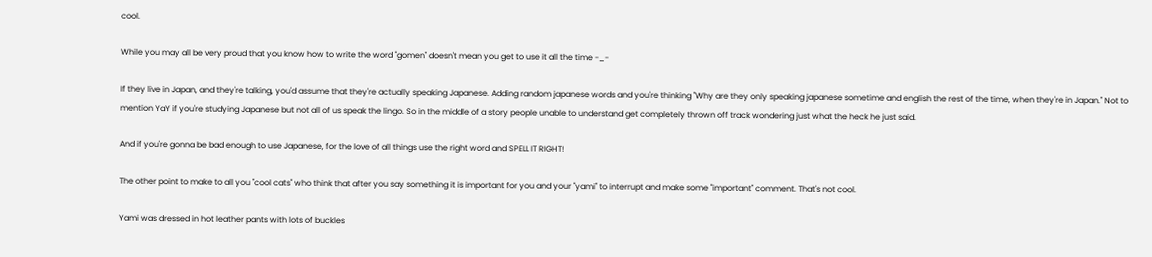cool.

While you may all be very proud that you know how to write the word "gomen" doesn't mean you get to use it all the time -_-

If they live in Japan, and they're talking, you'd assume that they're actually speaking Japanese. Adding random japanese words and you're thinking "Why are they only speaking japanese sometime and english the rest of the time, when they're in Japan." Not to mention YaY if you're studying Japanese but not all of us speak the lingo. So in the middle of a story people unable to understand get completely thrown off track wondering just what the heck he just said.

And if you're gonna be bad enough to use Japanese, for the love of all things use the right word and SPELL IT RIGHT!

The other point to make to all you "cool cats" who think that after you say something it is important for you and your "yami" to interrupt and make some "important" comment. That's not cool.

Yami was dressed in hot leather pants with lots of buckles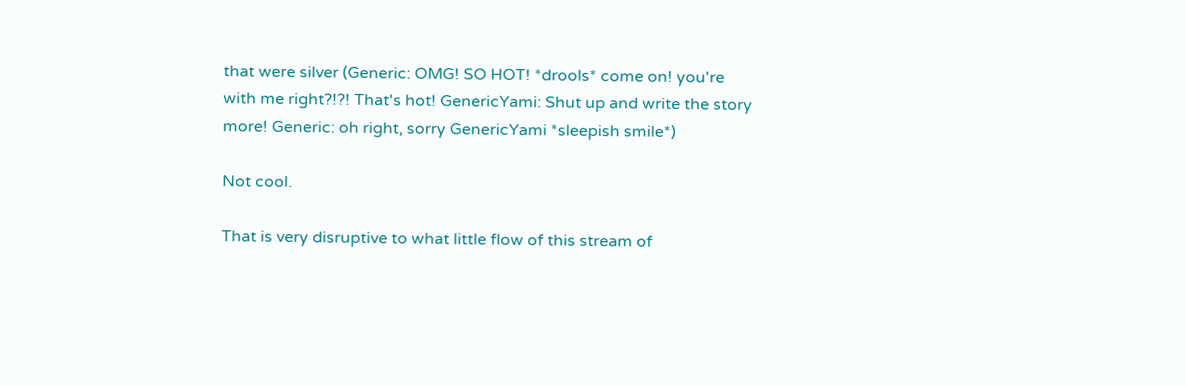that were silver (Generic: OMG! SO HOT! *drools* come on! you're with me right?!?! That's hot! GenericYami: Shut up and write the story more! Generic: oh right, sorry GenericYami *sleepish smile*)

Not cool.

That is very disruptive to what little flow of this stream of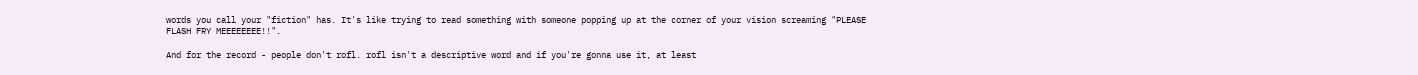words you call your "fiction" has. It's like trying to read something with someone popping up at the corner of your vision screaming "PLEASE FLASH FRY MEEEEEEEE!!".

And for the record - people don't rofl. rofl isn't a descriptive word and if you're gonna use it, at least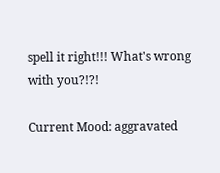spell it right!!! What's wrong with you?!?!

Current Mood: aggravated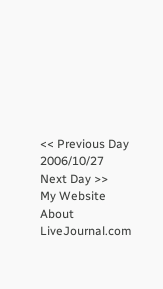<< Previous Day 2006/10/27
Next Day >>
My Website   About LiveJournal.com